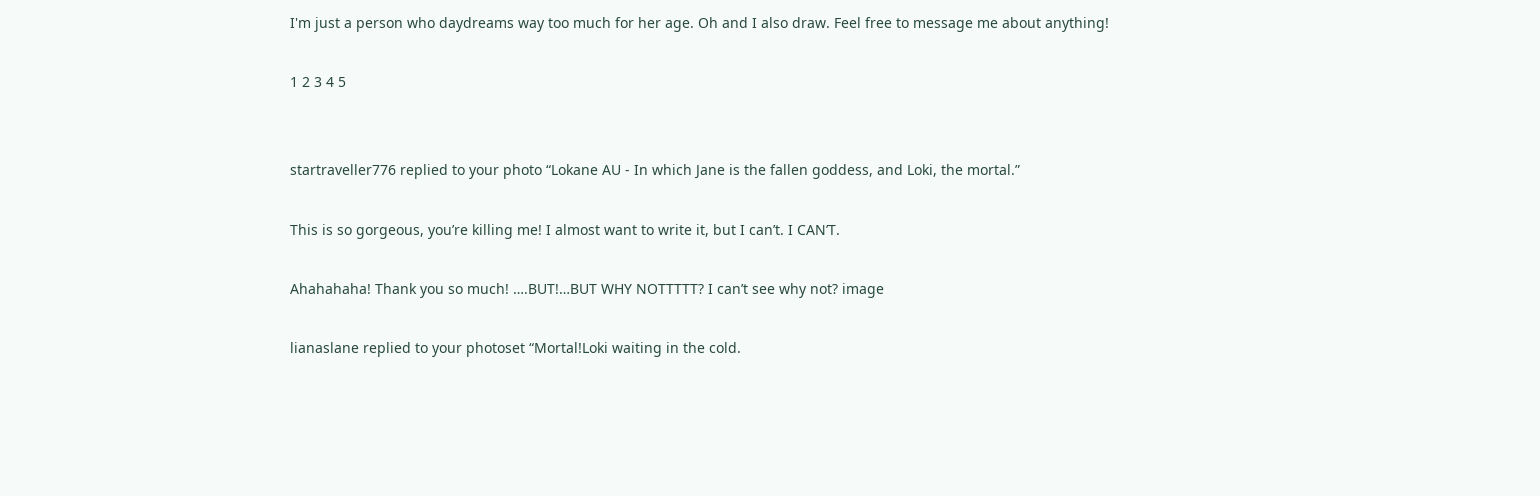I'm just a person who daydreams way too much for her age. Oh and I also draw. Feel free to message me about anything!

1 2 3 4 5


startraveller776 replied to your photo “Lokane AU - In which Jane is the fallen goddess, and Loki, the mortal.”

This is so gorgeous, you’re killing me! I almost want to write it, but I can’t. I CAN’T.

Ahahahaha! Thank you so much! ….BUT!…BUT WHY NOTTTTT? I can’t see why not? image

lianaslane replied to your photoset “Mortal!Loki waiting in the cold.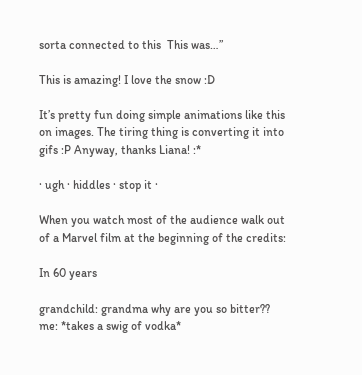sorta connected to this  This was…”

This is amazing! I love the snow :D

It’s pretty fun doing simple animations like this on images. The tiring thing is converting it into gifs :P Anyway, thanks Liana! :*

· ugh · hiddles · stop it ·

When you watch most of the audience walk out of a Marvel film at the beginning of the credits:

In 60 years

grandchild: grandma why are you so bitter??
me: *takes a swig of vodka*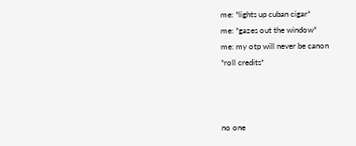me: *lights up cuban cigar*
me: *gazes out the window*
me: my otp will never be canon
*roll credits*



no one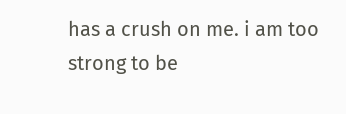has a crush on me. i am too strong to be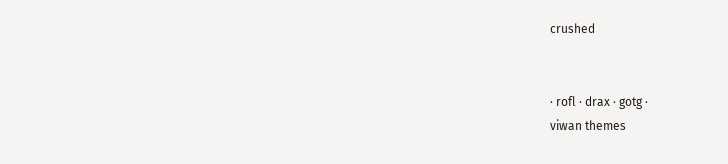crushed


· rofl · drax · gotg ·
viwan themes